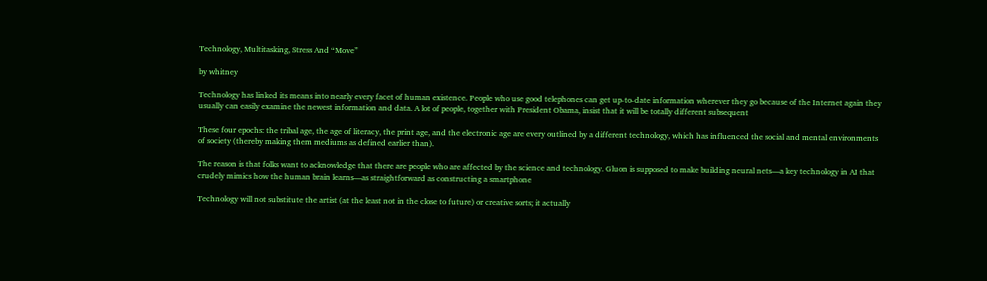Technology, Multitasking, Stress And “Move”

by whitney

Technology has linked its means into nearly every facet of human existence. People who use good telephones can get up-to-date information wherever they go because of the Internet again they usually can easily examine the newest information and data. A lot of people, together with President Obama, insist that it will be totally different subsequent

These four epochs: the tribal age, the age of literacy, the print age, and the electronic age are every outlined by a different technology, which has influenced the social and mental environments of society (thereby making them mediums as defined earlier than).

The reason is that folks want to acknowledge that there are people who are affected by the science and technology. Gluon is supposed to make building neural nets—a key technology in AI that crudely mimics how the human brain learns—as straightforward as constructing a smartphone

Technology will not substitute the artist (at the least not in the close to future) or creative sorts; it actually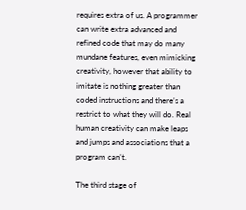requires extra of us. A programmer can write extra advanced and refined code that may do many mundane features, even mimicking creativity, however that ability to imitate is nothing greater than coded instructions and there’s a restrict to what they will do. Real human creativity can make leaps and jumps and associations that a program can’t.

The third stage of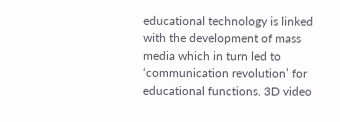educational technology is linked with the development of mass media which in turn led to ‘communication revolution’ for educational functions. 3D video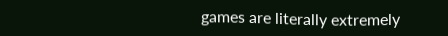games are literally extremely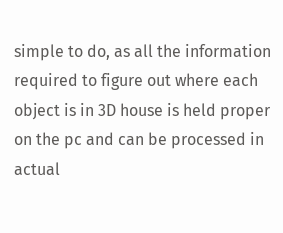simple to do, as all the information required to figure out where each object is in 3D house is held proper on the pc and can be processed in actual